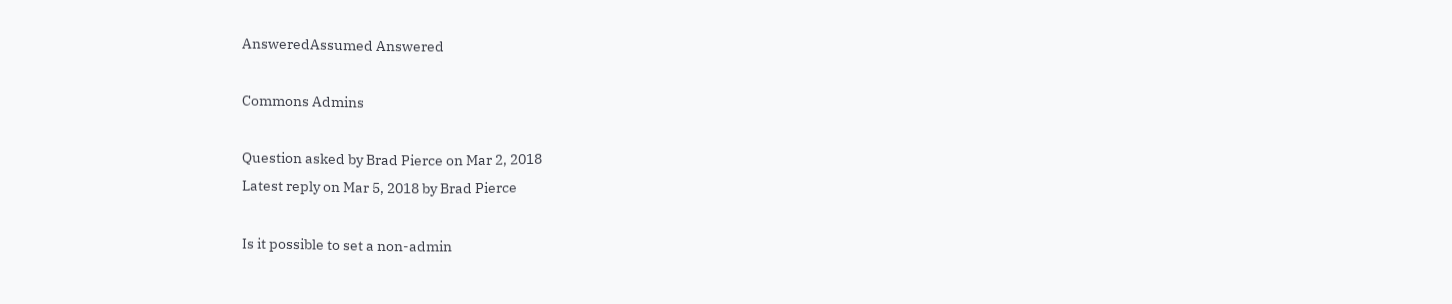AnsweredAssumed Answered

Commons Admins

Question asked by Brad Pierce on Mar 2, 2018
Latest reply on Mar 5, 2018 by Brad Pierce

Is it possible to set a non-admin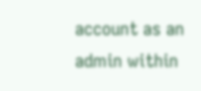account as an admin within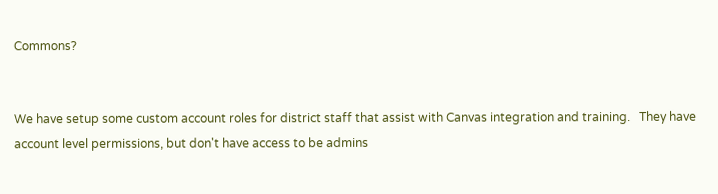Commons?


We have setup some custom account roles for district staff that assist with Canvas integration and training.   They have account level permissions, but don't have access to be admins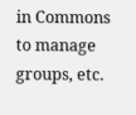in Commons to manage groups, etc.